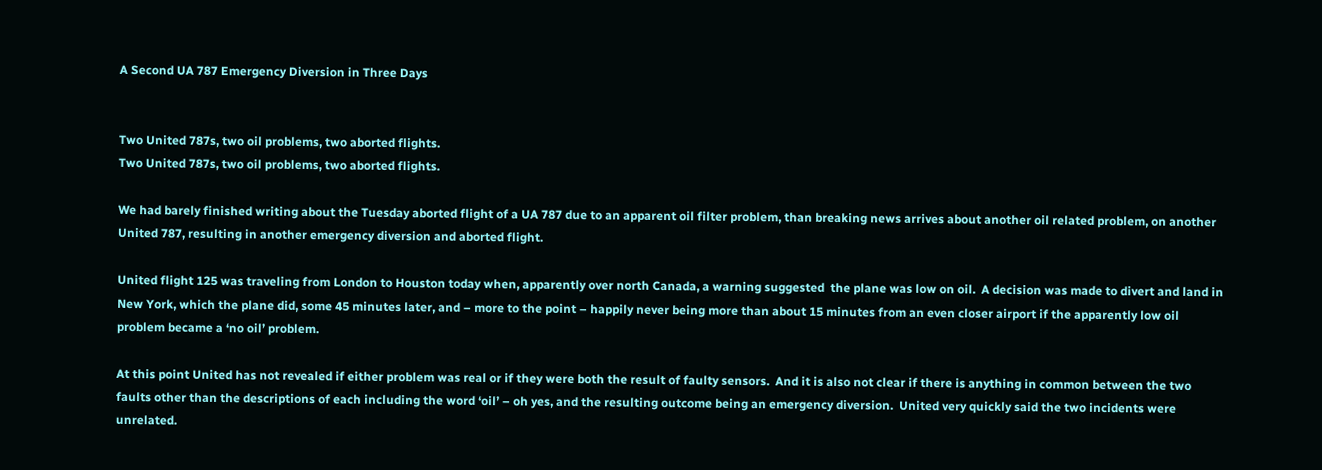A Second UA 787 Emergency Diversion in Three Days


Two United 787s, two oil problems, two aborted flights.
Two United 787s, two oil problems, two aborted flights.

We had barely finished writing about the Tuesday aborted flight of a UA 787 due to an apparent oil filter problem, than breaking news arrives about another oil related problem, on another United 787, resulting in another emergency diversion and aborted flight.

United flight 125 was traveling from London to Houston today when, apparently over north Canada, a warning suggested  the plane was low on oil.  A decision was made to divert and land in New York, which the plane did, some 45 minutes later, and – more to the point – happily never being more than about 15 minutes from an even closer airport if the apparently low oil problem became a ‘no oil’ problem.

At this point United has not revealed if either problem was real or if they were both the result of faulty sensors.  And it is also not clear if there is anything in common between the two faults other than the descriptions of each including the word ‘oil’ – oh yes, and the resulting outcome being an emergency diversion.  United very quickly said the two incidents were unrelated.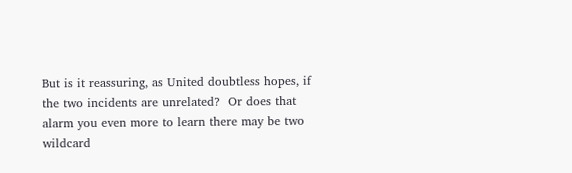But is it reassuring, as United doubtless hopes, if the two incidents are unrelated?  Or does that alarm you even more to learn there may be two wildcard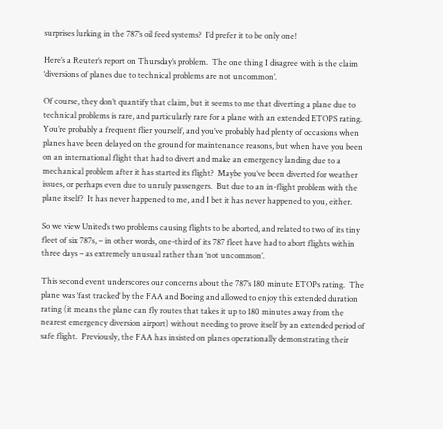surprises lurking in the 787’s oil feed systems?  I’d prefer it to be only one!

Here’s a Reuter’s report on Thursday’s problem.  The one thing I disagree with is the claim ‘diversions of planes due to technical problems are not uncommon’.

Of course, they don’t quantify that claim, but it seems to me that diverting a plane due to technical problems is rare, and particularly rare for a plane with an extended ETOPS rating.  You’re probably a frequent flier yourself, and you’ve probably had plenty of occasions when planes have been delayed on the ground for maintenance reasons, but when have you been on an international flight that had to divert and make an emergency landing due to a mechanical problem after it has started its flight?  Maybe you’ve been diverted for weather issues, or perhaps even due to unruly passengers.  But due to an in-flight problem with the plane itself?  It has never happened to me, and I bet it has never happened to you, either.

So we view United’s two problems causing flights to be aborted, and related to two of its tiny fleet of six 787s, – in other words, one-third of its 787 fleet have had to abort flights within three days – as extremely unusual rather than ‘not uncommon’.

This second event underscores our concerns about the 787’s 180 minute ETOPs rating.  The plane was ‘fast tracked’ by the FAA and Boeing and allowed to enjoy this extended duration rating (it means the plane can fly routes that takes it up to 180 minutes away from the nearest emergency diversion airport) without needing to prove itself by an extended period of safe flight.  Previously, the FAA has insisted on planes operationally demonstrating their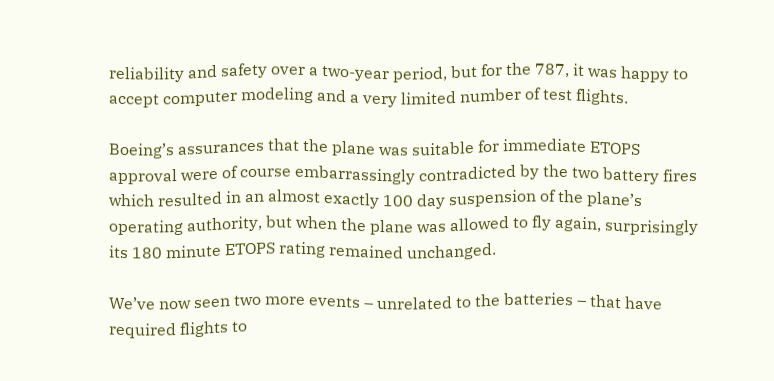reliability and safety over a two-year period, but for the 787, it was happy to accept computer modeling and a very limited number of test flights.

Boeing’s assurances that the plane was suitable for immediate ETOPS approval were of course embarrassingly contradicted by the two battery fires which resulted in an almost exactly 100 day suspension of the plane’s operating authority, but when the plane was allowed to fly again, surprisingly its 180 minute ETOPS rating remained unchanged.

We’ve now seen two more events – unrelated to the batteries – that have required flights to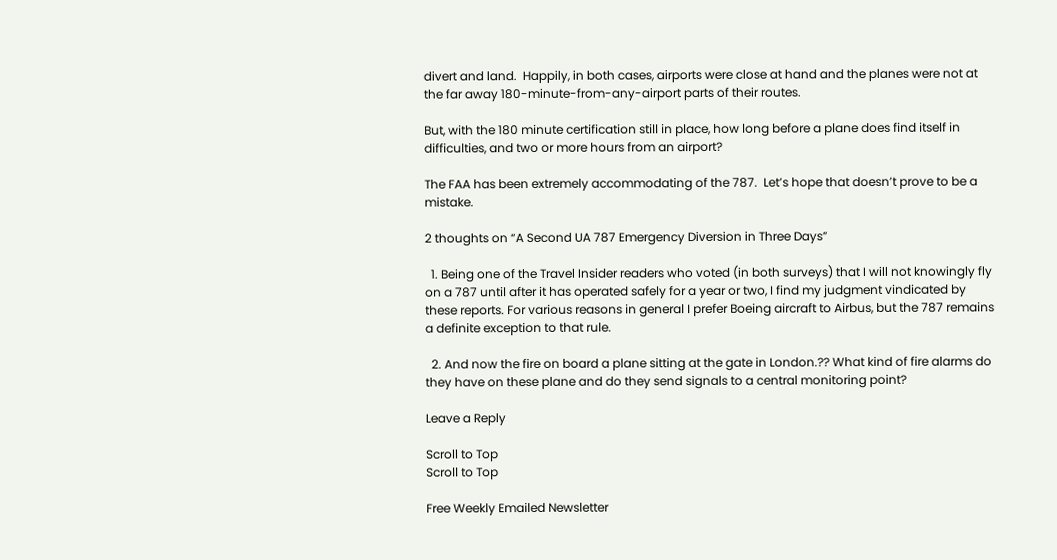divert and land.  Happily, in both cases, airports were close at hand and the planes were not at the far away 180-minute-from-any-airport parts of their routes.

But, with the 180 minute certification still in place, how long before a plane does find itself in difficulties, and two or more hours from an airport?

The FAA has been extremely accommodating of the 787.  Let’s hope that doesn’t prove to be a mistake.

2 thoughts on “A Second UA 787 Emergency Diversion in Three Days”

  1. Being one of the Travel Insider readers who voted (in both surveys) that I will not knowingly fly on a 787 until after it has operated safely for a year or two, I find my judgment vindicated by these reports. For various reasons in general I prefer Boeing aircraft to Airbus, but the 787 remains a definite exception to that rule.

  2. And now the fire on board a plane sitting at the gate in London.?? What kind of fire alarms do they have on these plane and do they send signals to a central monitoring point?

Leave a Reply

Scroll to Top
Scroll to Top

Free Weekly Emailed Newsletter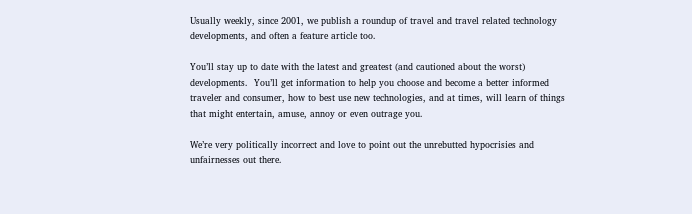Usually weekly, since 2001, we publish a roundup of travel and travel related technology developments, and often a feature article too.

You’ll stay up to date with the latest and greatest (and cautioned about the worst) developments.  You’ll get information to help you choose and become a better informed traveler and consumer, how to best use new technologies, and at times, will learn of things that might entertain, amuse, annoy or even outrage you.

We’re very politically incorrect and love to point out the unrebutted hypocrisies and unfairnesses out there.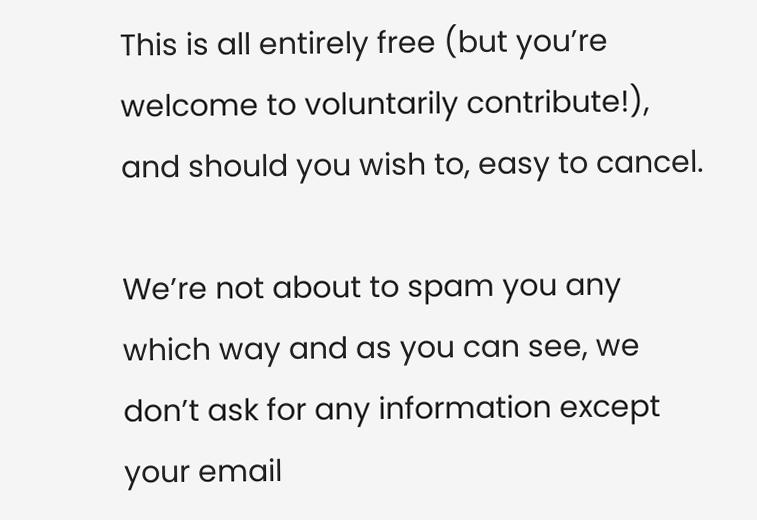This is all entirely free (but you’re welcome to voluntarily contribute!), and should you wish to, easy to cancel.

We’re not about to spam you any which way and as you can see, we don’t ask for any information except your email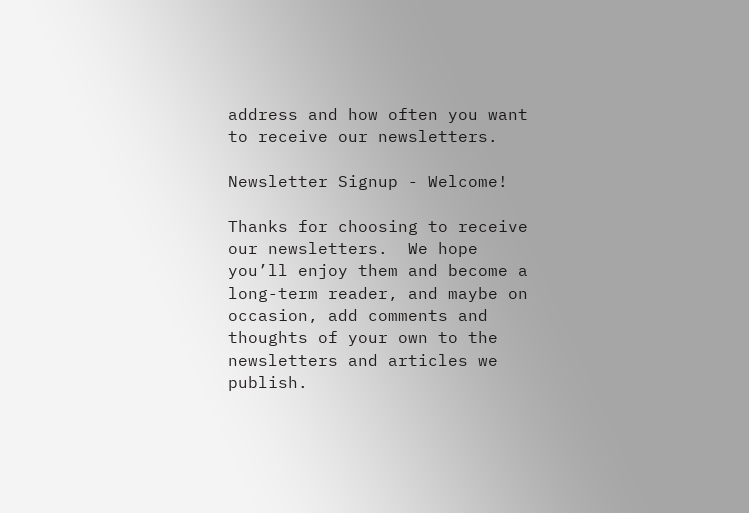address and how often you want to receive our newsletters.

Newsletter Signup - Welcome!

Thanks for choosing to receive our newsletters.  We hope you’ll enjoy them and become a long-term reader, and maybe on occasion, add comments and thoughts of your own to the newsletters and articles we publish.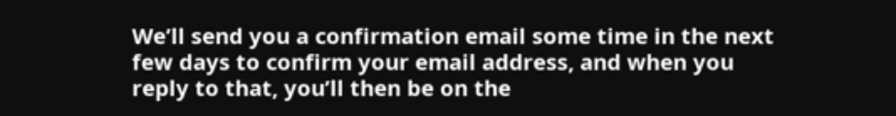We’ll send you a confirmation email some time in the next few days to confirm your email address, and when you reply to that, you’ll then be on the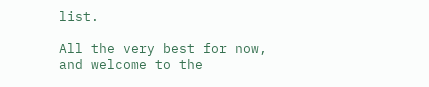list.

All the very best for now, and welcome to the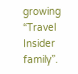growing “Travel Insider family”.